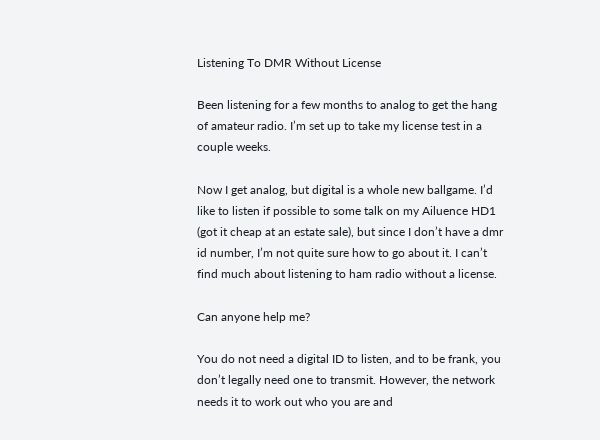Listening To DMR Without License

Been listening for a few months to analog to get the hang of amateur radio. I’m set up to take my license test in a couple weeks.

Now I get analog, but digital is a whole new ballgame. I’d like to listen if possible to some talk on my Ailuence HD1 (got it cheap at an estate sale), but since I don’t have a dmr id number, I’m not quite sure how to go about it. I can’t find much about listening to ham radio without a license.

Can anyone help me?

You do not need a digital ID to listen, and to be frank, you don’t legally need one to transmit. However, the network needs it to work out who you are and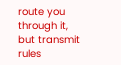route you through it, but transmit rules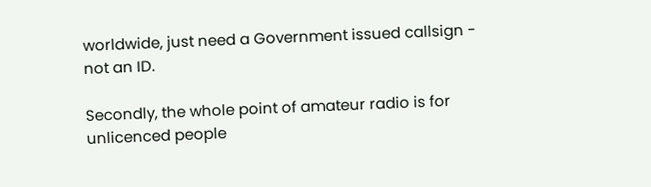worldwide, just need a Government issued callsign - not an ID.

Secondly, the whole point of amateur radio is for unlicenced people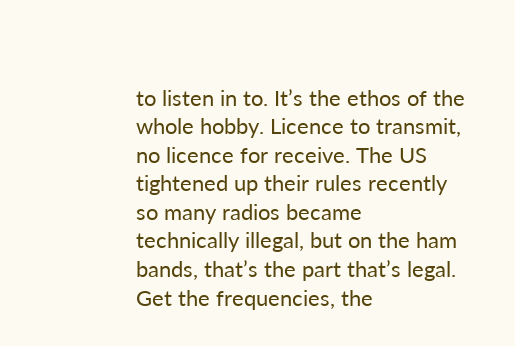to listen in to. It’s the ethos of the whole hobby. Licence to transmit, no licence for receive. The US tightened up their rules recently so many radios became technically illegal, but on the ham bands, that’s the part that’s legal. Get the frequencies, the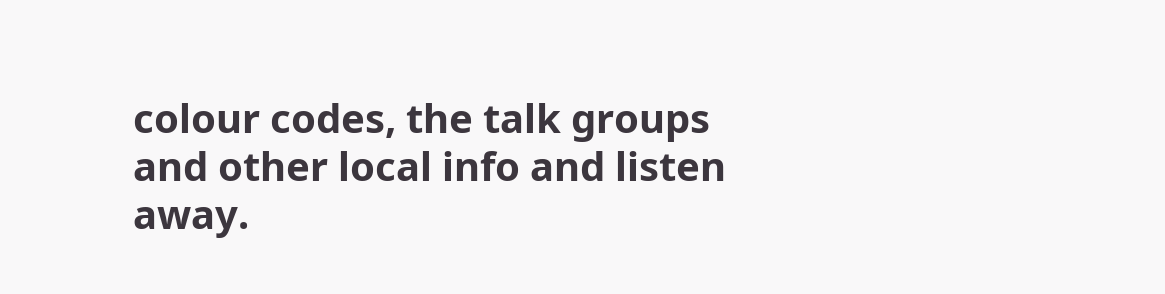colour codes, the talk groups and other local info and listen away.